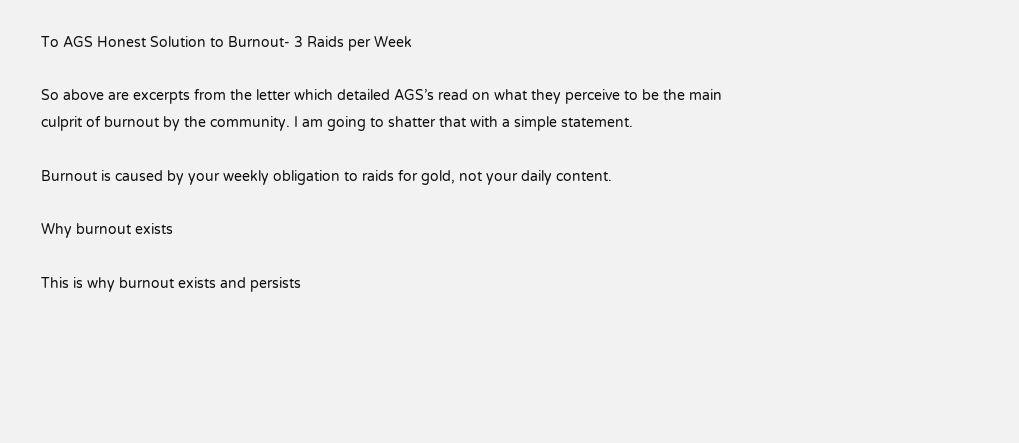To AGS Honest Solution to Burnout- 3 Raids per Week

So above are excerpts from the letter which detailed AGS’s read on what they perceive to be the main culprit of burnout by the community. I am going to shatter that with a simple statement.

Burnout is caused by your weekly obligation to raids for gold, not your daily content.

Why burnout exists

This is why burnout exists and persists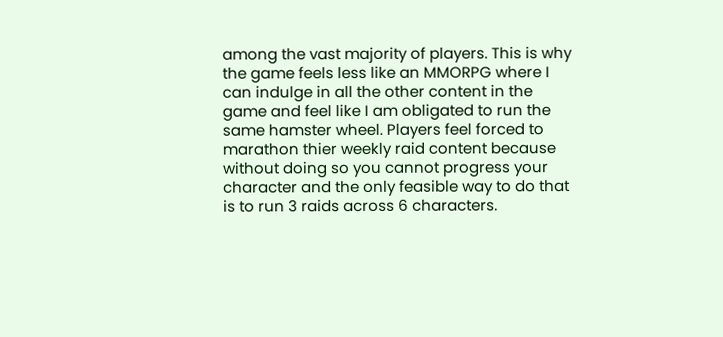among the vast majority of players. This is why the game feels less like an MMORPG where I can indulge in all the other content in the game and feel like I am obligated to run the same hamster wheel. Players feel forced to marathon thier weekly raid content because without doing so you cannot progress your character and the only feasible way to do that is to run 3 raids across 6 characters.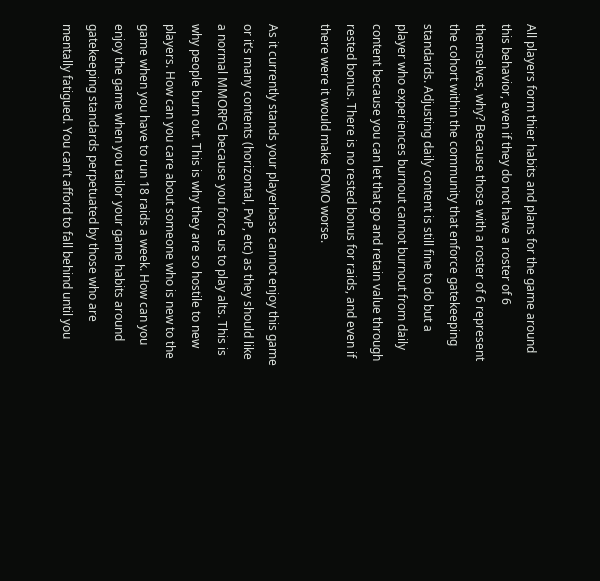All players form thier habits and plans for the game around this behavior, even if they do not have a roster of 6 themselves, why? Because those with a roster of 6 represent the cohort within the community that enforce gatekeeping standards. Adjusting daily content is still fine to do but a player who experiences burnout cannot burnout from daily content because you can let that go and retain value through rested bonus. There is no rested bonus for raids, and even if there were it would make FOMO worse.

As it currently stands your playerbase cannot enjoy this game or it’s many contents (horizontal, PvP, etc) as they should like a normal MMORPG because you force us to play alts. This is why people burn out. This is why they are so hostile to new players. How can you care about someone who is new to the game when you have to run 18 raids a week. How can you enjoy the game when you tailor your game habits around gatekeeping standards perpetuated by those who are mentally fatigued. You can’t afford to fall behind until you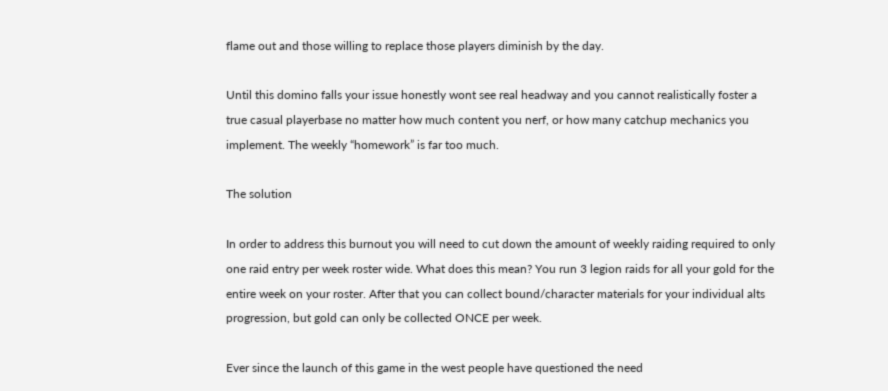flame out and those willing to replace those players diminish by the day.

Until this domino falls your issue honestly wont see real headway and you cannot realistically foster a true casual playerbase no matter how much content you nerf, or how many catchup mechanics you implement. The weekly “homework” is far too much.

The solution

In order to address this burnout you will need to cut down the amount of weekly raiding required to only one raid entry per week roster wide. What does this mean? You run 3 legion raids for all your gold for the entire week on your roster. After that you can collect bound/character materials for your individual alts progression, but gold can only be collected ONCE per week.

Ever since the launch of this game in the west people have questioned the need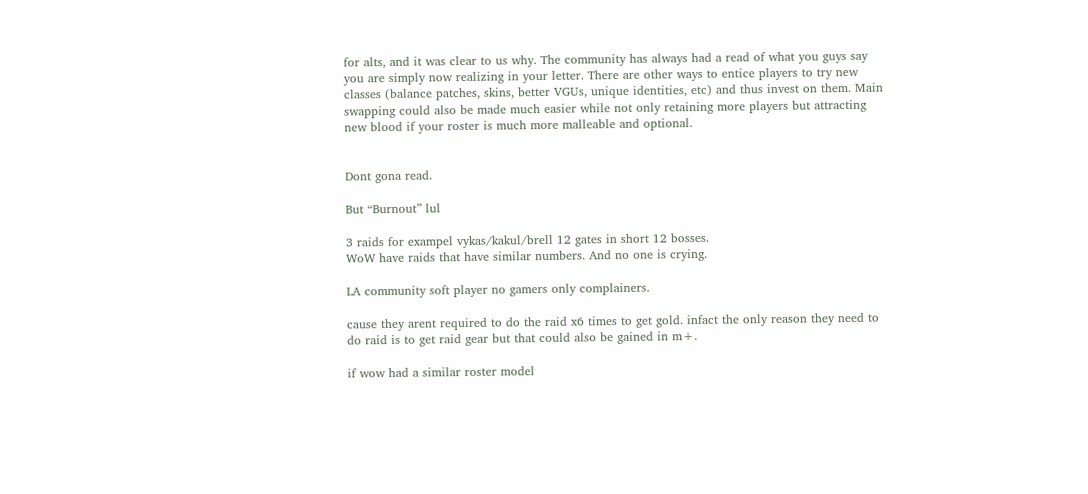for alts, and it was clear to us why. The community has always had a read of what you guys say you are simply now realizing in your letter. There are other ways to entice players to try new classes (balance patches, skins, better VGUs, unique identities, etc) and thus invest on them. Main swapping could also be made much easier while not only retaining more players but attracting new blood if your roster is much more malleable and optional.


Dont gona read.

But “Burnout” lul

3 raids for exampel vykas/kakul/brell 12 gates in short 12 bosses.
WoW have raids that have similar numbers. And no one is crying.

LA community soft player no gamers only complainers.

cause they arent required to do the raid x6 times to get gold. infact the only reason they need to do raid is to get raid gear but that could also be gained in m+.

if wow had a similar roster model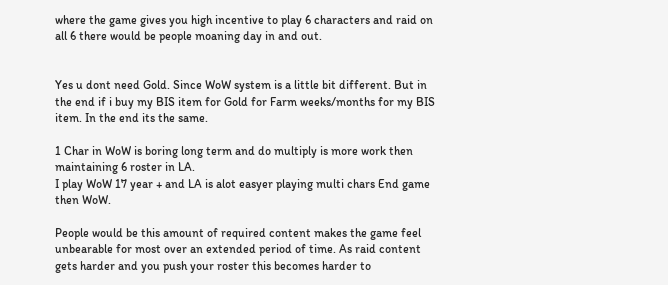where the game gives you high incentive to play 6 characters and raid on all 6 there would be people moaning day in and out.


Yes u dont need Gold. Since WoW system is a little bit different. But in the end if i buy my BIS item for Gold for Farm weeks/months for my BIS item. In the end its the same.

1 Char in WoW is boring long term and do multiply is more work then maintaining 6 roster in LA.
I play WoW 17 year + and LA is alot easyer playing multi chars End game then WoW.

People would be this amount of required content makes the game feel unbearable for most over an extended period of time. As raid content gets harder and you push your roster this becomes harder to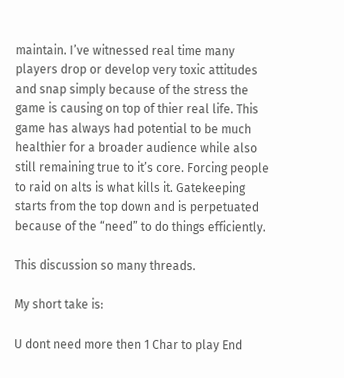maintain. I’ve witnessed real time many players drop or develop very toxic attitudes and snap simply because of the stress the game is causing on top of thier real life. This game has always had potential to be much healthier for a broader audience while also still remaining true to it’s core. Forcing people to raid on alts is what kills it. Gatekeeping starts from the top down and is perpetuated because of the “need” to do things efficiently.

This discussion so many threads.

My short take is:

U dont need more then 1 Char to play End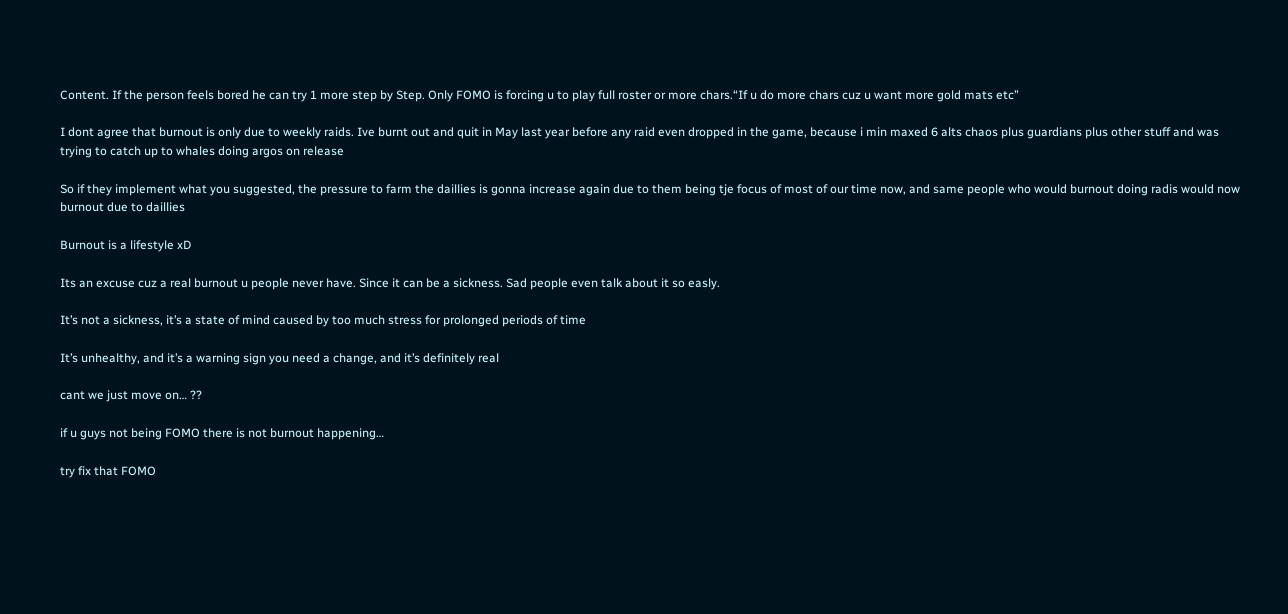Content. If the person feels bored he can try 1 more step by Step. Only FOMO is forcing u to play full roster or more chars.“If u do more chars cuz u want more gold mats etc”

I dont agree that burnout is only due to weekly raids. Ive burnt out and quit in May last year before any raid even dropped in the game, because i min maxed 6 alts chaos plus guardians plus other stuff and was trying to catch up to whales doing argos on release

So if they implement what you suggested, the pressure to farm the daillies is gonna increase again due to them being tje focus of most of our time now, and same people who would burnout doing radis would now burnout due to daillies

Burnout is a lifestyle xD

Its an excuse cuz a real burnout u people never have. Since it can be a sickness. Sad people even talk about it so easly.

It’s not a sickness, it’s a state of mind caused by too much stress for prolonged periods of time

It’s unhealthy, and it’s a warning sign you need a change, and it’s definitely real

cant we just move on… ??

if u guys not being FOMO there is not burnout happening…

try fix that FOMO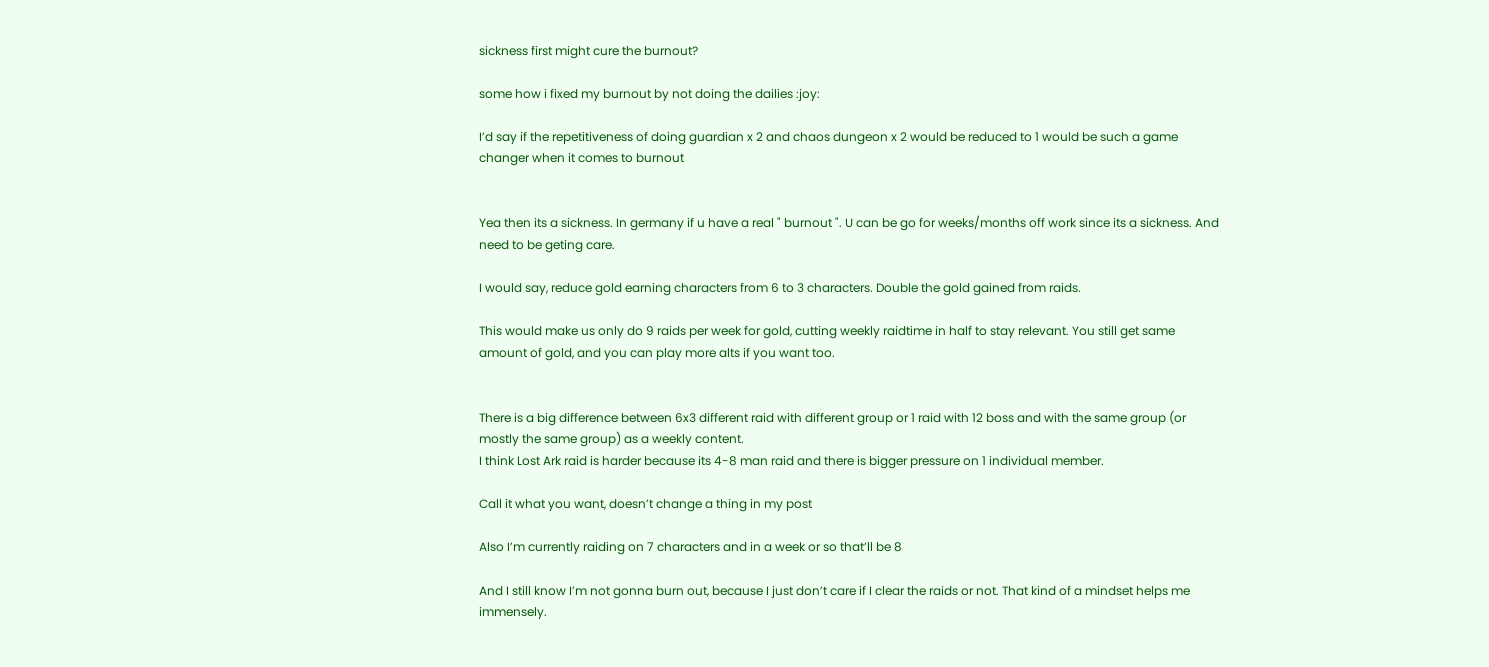sickness first might cure the burnout?

some how i fixed my burnout by not doing the dailies :joy:

I’d say if the repetitiveness of doing guardian x 2 and chaos dungeon x 2 would be reduced to 1 would be such a game changer when it comes to burnout


Yea then its a sickness. In germany if u have a real " burnout ". U can be go for weeks/months off work since its a sickness. And need to be geting care.

I would say, reduce gold earning characters from 6 to 3 characters. Double the gold gained from raids.

This would make us only do 9 raids per week for gold, cutting weekly raidtime in half to stay relevant. You still get same amount of gold, and you can play more alts if you want too.


There is a big difference between 6x3 different raid with different group or 1 raid with 12 boss and with the same group (or mostly the same group) as a weekly content.
I think Lost Ark raid is harder because its 4-8 man raid and there is bigger pressure on 1 individual member.

Call it what you want, doesn’t change a thing in my post

Also I’m currently raiding on 7 characters and in a week or so that’ll be 8

And I still know I’m not gonna burn out, because I just don’t care if I clear the raids or not. That kind of a mindset helps me immensely.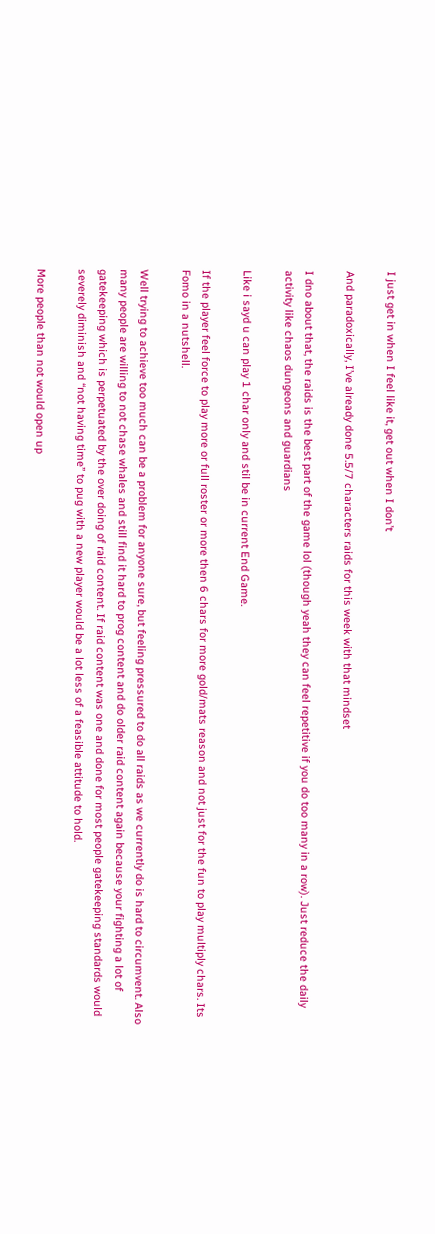I just get in when I feel like it, get out when I don’t

And paradoxically, I’ve already done 5.5/7 characters raids for this week with that mindset

I dno about that, the raids is the best part of the game lol (though yeah they can feel repetitive if you do too many in a row). Just reduce the daily activity like chaos dungeons and guardians

Like i sayd u can play 1 char only and stil be in current End Game.

If the player feel force to play more or full roster or more then 6 chars for more gold/mats reason and not just for the fun to play multiply chars. Its Fomo in a nutshell.

Well trying to achieve too much can be a problem for anyone sure, but feeling pressured to do all raids as we currently do is hard to circumvent. Also many people are willing to not chase whales and still find it hard to prog content and do older raid content again because your fighting a lot of gatekeeping which is perpetuated by the over doing of raid content. If raid content was one and done for most people gatekeeping standards would severely diminish and “not having time” to pug with a new player would be a lot less of a feasible attitude to hold.

More people than not would open up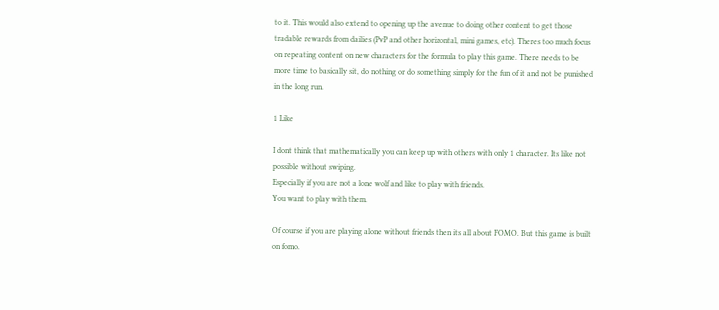to it. This would also extend to opening up the avenue to doing other content to get those tradable rewards from dailies (PvP and other horizontal, mini games, etc). Theres too much focus on repeating content on new characters for the formula to play this game. There needs to be more time to basically sit, do nothing or do something simply for the fun of it and not be punished in the long run.

1 Like

I dont think that mathematically you can keep up with others with only 1 character. Its like not possible without swiping.
Especially if you are not a lone wolf and like to play with friends.
You want to play with them.

Of course if you are playing alone without friends then its all about FOMO. But this game is built on fomo.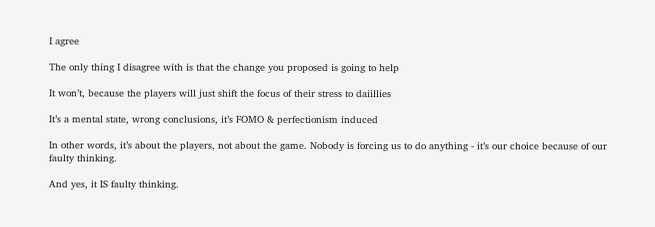I agree

The only thing I disagree with is that the change you proposed is going to help

It won’t, because the players will just shift the focus of their stress to daiillies

It’s a mental state, wrong conclusions, it’s FOMO & perfectionism induced

In other words, it’s about the players, not about the game. Nobody is forcing us to do anything - it’s our choice because of our faulty thinking.

And yes, it IS faulty thinking.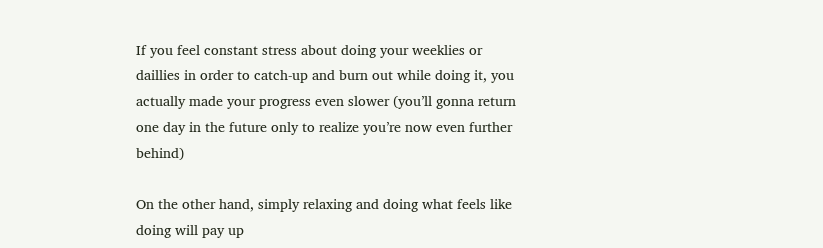If you feel constant stress about doing your weeklies or daillies in order to catch-up and burn out while doing it, you actually made your progress even slower (you’ll gonna return one day in the future only to realize you’re now even further behind)

On the other hand, simply relaxing and doing what feels like doing will pay up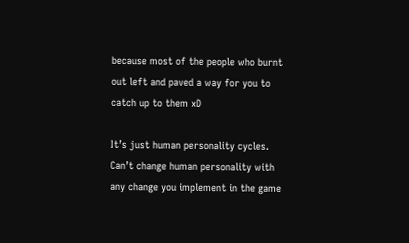because most of the people who burnt out left and paved a way for you to catch up to them xD

It’s just human personality cycles. Can’t change human personality with any change you implement in the game